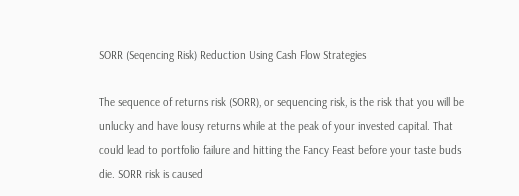SORR (Seqencing Risk) Reduction Using Cash Flow Strategies

The sequence of returns risk (SORR), or sequencing risk, is the risk that you will be unlucky and have lousy returns while at the peak of your invested capital. That could lead to portfolio failure and hitting the Fancy Feast before your taste buds die. SORR risk is caused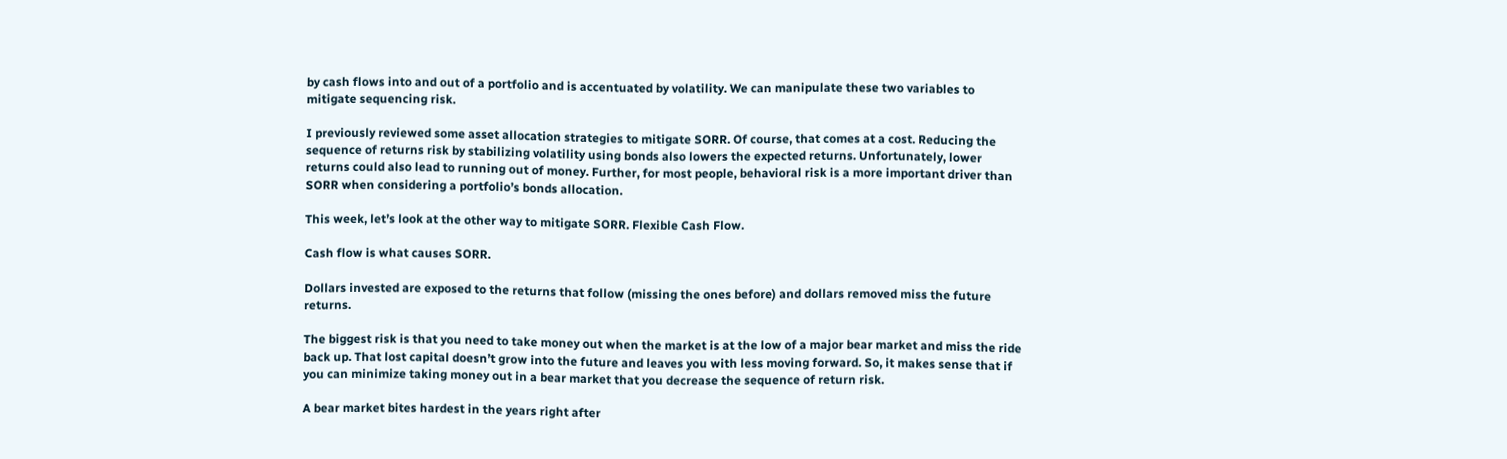by cash flows into and out of a portfolio and is accentuated by volatility. We can manipulate these two variables to mitigate sequencing risk.

I previously reviewed some asset allocation strategies to mitigate SORR. Of course, that comes at a cost. Reducing the sequence of returns risk by stabilizing volatility using bonds also lowers the expected returns. Unfortunately, lower returns could also lead to running out of money. Further, for most people, behavioral risk is a more important driver than SORR when considering a portfolio’s bonds allocation.

This week, let’s look at the other way to mitigate SORR. Flexible Cash Flow.

Cash flow is what causes SORR.

Dollars invested are exposed to the returns that follow (missing the ones before) and dollars removed miss the future returns.

The biggest risk is that you need to take money out when the market is at the low of a major bear market and miss the ride back up. That lost capital doesn’t grow into the future and leaves you with less moving forward. So, it makes sense that if you can minimize taking money out in a bear market that you decrease the sequence of return risk.

A bear market bites hardest in the years right after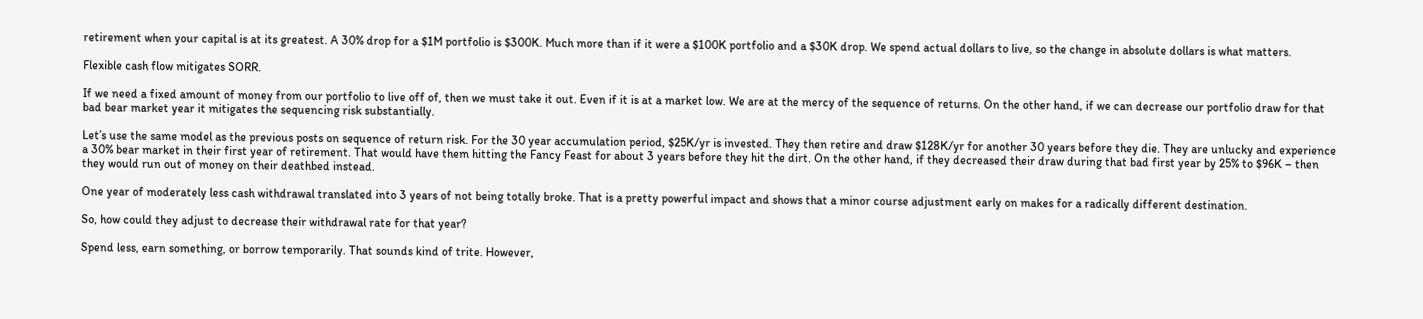retirement when your capital is at its greatest. A 30% drop for a $1M portfolio is $300K. Much more than if it were a $100K portfolio and a $30K drop. We spend actual dollars to live, so the change in absolute dollars is what matters.

Flexible cash flow mitigates SORR.

If we need a fixed amount of money from our portfolio to live off of, then we must take it out. Even if it is at a market low. We are at the mercy of the sequence of returns. On the other hand, if we can decrease our portfolio draw for that bad bear market year it mitigates the sequencing risk substantially.

Let’s use the same model as the previous posts on sequence of return risk. For the 30 year accumulation period, $25K/yr is invested. They then retire and draw $128K/yr for another 30 years before they die. They are unlucky and experience a 30% bear market in their first year of retirement. That would have them hitting the Fancy Feast for about 3 years before they hit the dirt. On the other hand, if they decreased their draw during that bad first year by 25% to $96K – then they would run out of money on their deathbed instead.

One year of moderately less cash withdrawal translated into 3 years of not being totally broke. That is a pretty powerful impact and shows that a minor course adjustment early on makes for a radically different destination.

So, how could they adjust to decrease their withdrawal rate for that year?

Spend less, earn something, or borrow temporarily. That sounds kind of trite. However,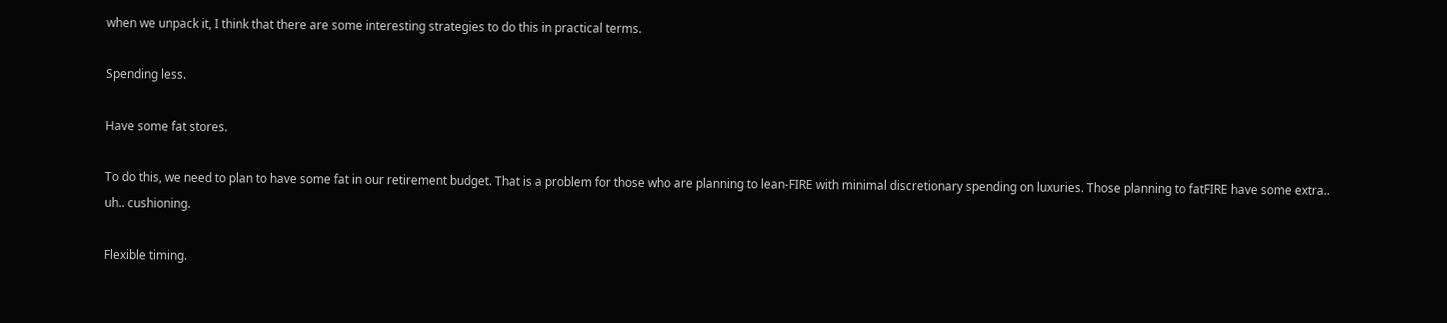when we unpack it, I think that there are some interesting strategies to do this in practical terms.

Spending less.

Have some fat stores.

To do this, we need to plan to have some fat in our retirement budget. That is a problem for those who are planning to lean-FIRE with minimal discretionary spending on luxuries. Those planning to fatFIRE have some extra.. uh.. cushioning.

Flexible timing.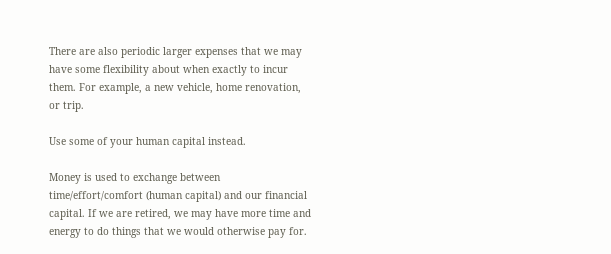There are also periodic larger expenses that we may have some flexibility about when exactly to incur them. For example, a new vehicle, home renovation, or trip.

Use some of your human capital instead.

Money is used to exchange between time/effort/comfort (human capital) and our financial capital. If we are retired, we may have more time and energy to do things that we would otherwise pay for.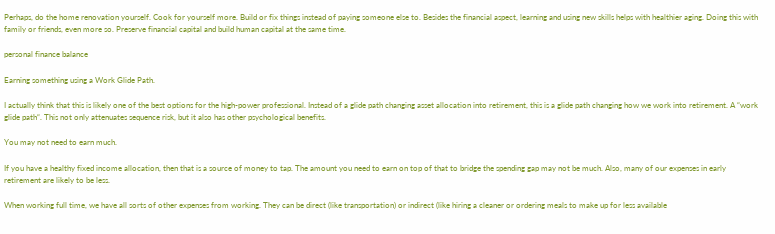Perhaps, do the home renovation yourself. Cook for yourself more. Build or fix things instead of paying someone else to. Besides the financial aspect, learning and using new skills helps with healthier aging. Doing this with family or friends, even more so. Preserve financial capital and build human capital at the same time.

personal finance balance

Earning something using a Work Glide Path.

I actually think that this is likely one of the best options for the high-power professional. Instead of a glide path changing asset allocation into retirement, this is a glide path changing how we work into retirement. A “work glide path“. This not only attenuates sequence risk, but it also has other psychological benefits.

You may not need to earn much.

If you have a healthy fixed income allocation, then that is a source of money to tap. The amount you need to earn on top of that to bridge the spending gap may not be much. Also, many of our expenses in early retirement are likely to be less.

When working full time, we have all sorts of other expenses from working. They can be direct (like transportation) or indirect (like hiring a cleaner or ordering meals to make up for less available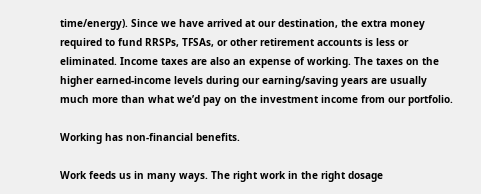time/energy). Since we have arrived at our destination, the extra money required to fund RRSPs, TFSAs, or other retirement accounts is less or eliminated. Income taxes are also an expense of working. The taxes on the higher earned-income levels during our earning/saving years are usually much more than what we’d pay on the investment income from our portfolio.

Working has non-financial benefits.

Work feeds us in many ways. The right work in the right dosage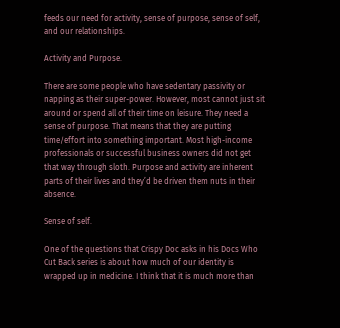feeds our need for activity, sense of purpose, sense of self, and our relationships.

Activity and Purpose.

There are some people who have sedentary passivity or napping as their super-power. However, most cannot just sit around or spend all of their time on leisure. They need a sense of purpose. That means that they are putting time/effort into something important. Most high-income professionals or successful business owners did not get that way through sloth. Purpose and activity are inherent parts of their lives and they’d be driven them nuts in their absence.

Sense of self.

One of the questions that Crispy Doc asks in his Docs Who Cut Back series is about how much of our identity is wrapped up in medicine. I think that it is much more than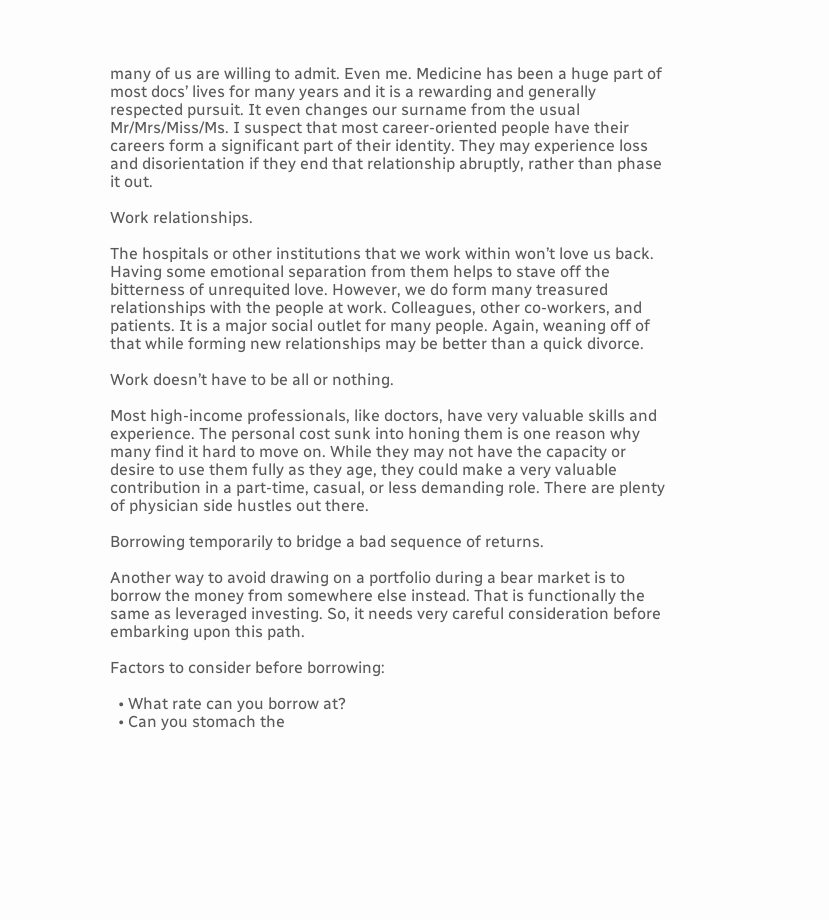many of us are willing to admit. Even me. Medicine has been a huge part of most docs’ lives for many years and it is a rewarding and generally respected pursuit. It even changes our surname from the usual Mr/Mrs/Miss/Ms. I suspect that most career-oriented people have their careers form a significant part of their identity. They may experience loss and disorientation if they end that relationship abruptly, rather than phase it out.

Work relationships.

The hospitals or other institutions that we work within won’t love us back. Having some emotional separation from them helps to stave off the bitterness of unrequited love. However, we do form many treasured relationships with the people at work. Colleagues, other co-workers, and patients. It is a major social outlet for many people. Again, weaning off of that while forming new relationships may be better than a quick divorce.

Work doesn’t have to be all or nothing.

Most high-income professionals, like doctors, have very valuable skills and experience. The personal cost sunk into honing them is one reason why many find it hard to move on. While they may not have the capacity or desire to use them fully as they age, they could make a very valuable contribution in a part-time, casual, or less demanding role. There are plenty of physician side hustles out there.

Borrowing temporarily to bridge a bad sequence of returns.

Another way to avoid drawing on a portfolio during a bear market is to borrow the money from somewhere else instead. That is functionally the same as leveraged investing. So, it needs very careful consideration before embarking upon this path.

Factors to consider before borrowing:

  • What rate can you borrow at?
  • Can you stomach the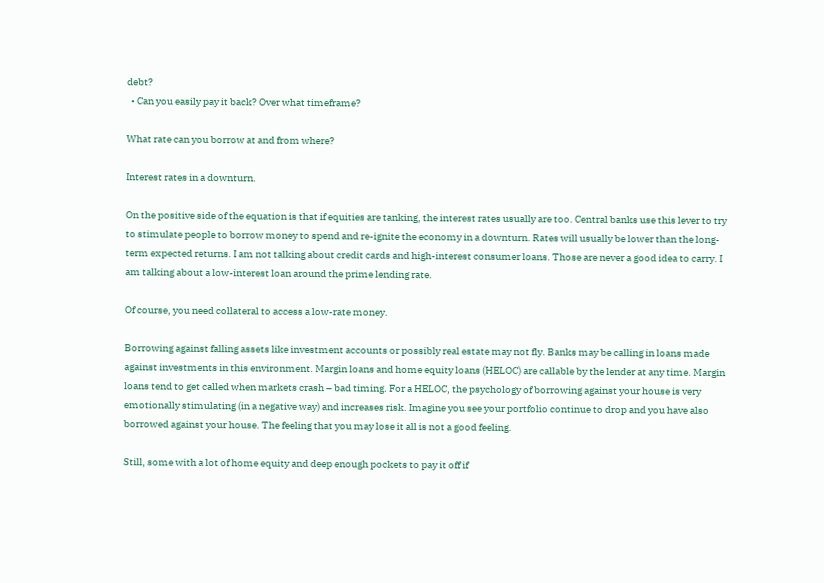debt?
  • Can you easily pay it back? Over what timeframe?

What rate can you borrow at and from where?

Interest rates in a downturn.

On the positive side of the equation is that if equities are tanking, the interest rates usually are too. Central banks use this lever to try to stimulate people to borrow money to spend and re-ignite the economy in a downturn. Rates will usually be lower than the long-term expected returns. I am not talking about credit cards and high-interest consumer loans. Those are never a good idea to carry. I am talking about a low-interest loan around the prime lending rate.

Of course, you need collateral to access a low-rate money.

Borrowing against falling assets like investment accounts or possibly real estate may not fly. Banks may be calling in loans made against investments in this environment. Margin loans and home equity loans (HELOC) are callable by the lender at any time. Margin loans tend to get called when markets crash – bad timing. For a HELOC, the psychology of borrowing against your house is very emotionally stimulating (in a negative way) and increases risk. Imagine you see your portfolio continue to drop and you have also borrowed against your house. The feeling that you may lose it all is not a good feeling.

Still, some with a lot of home equity and deep enough pockets to pay it off if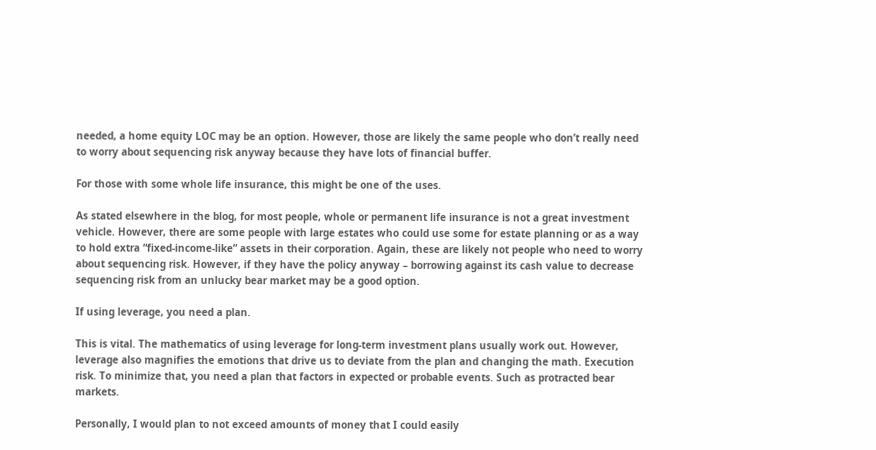needed, a home equity LOC may be an option. However, those are likely the same people who don’t really need to worry about sequencing risk anyway because they have lots of financial buffer.

For those with some whole life insurance, this might be one of the uses.

As stated elsewhere in the blog, for most people, whole or permanent life insurance is not a great investment vehicle. However, there are some people with large estates who could use some for estate planning or as a way to hold extra “fixed-income-like” assets in their corporation. Again, these are likely not people who need to worry about sequencing risk. However, if they have the policy anyway – borrowing against its cash value to decrease sequencing risk from an unlucky bear market may be a good option.

If using leverage, you need a plan.

This is vital. The mathematics of using leverage for long-term investment plans usually work out. However, leverage also magnifies the emotions that drive us to deviate from the plan and changing the math. Execution risk. To minimize that, you need a plan that factors in expected or probable events. Such as protracted bear markets.

Personally, I would plan to not exceed amounts of money that I could easily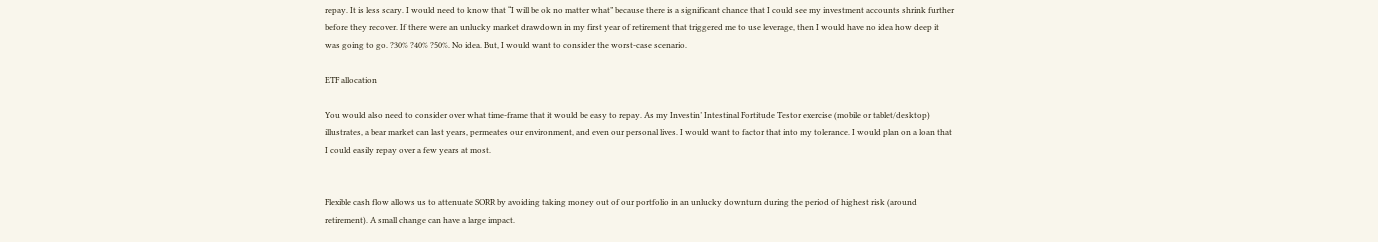repay. It is less scary. I would need to know that “I will be ok no matter what” because there is a significant chance that I could see my investment accounts shrink further before they recover. If there were an unlucky market drawdown in my first year of retirement that triggered me to use leverage, then I would have no idea how deep it was going to go. ?30% ?40% ?50%. No idea. But, I would want to consider the worst-case scenario.

ETF allocation

You would also need to consider over what time-frame that it would be easy to repay. As my Investin’ Intestinal Fortitude Testor exercise (mobile or tablet/desktop) illustrates, a bear market can last years, permeates our environment, and even our personal lives. I would want to factor that into my tolerance. I would plan on a loan that I could easily repay over a few years at most.


Flexible cash flow allows us to attenuate SORR by avoiding taking money out of our portfolio in an unlucky downturn during the period of highest risk (around retirement). A small change can have a large impact.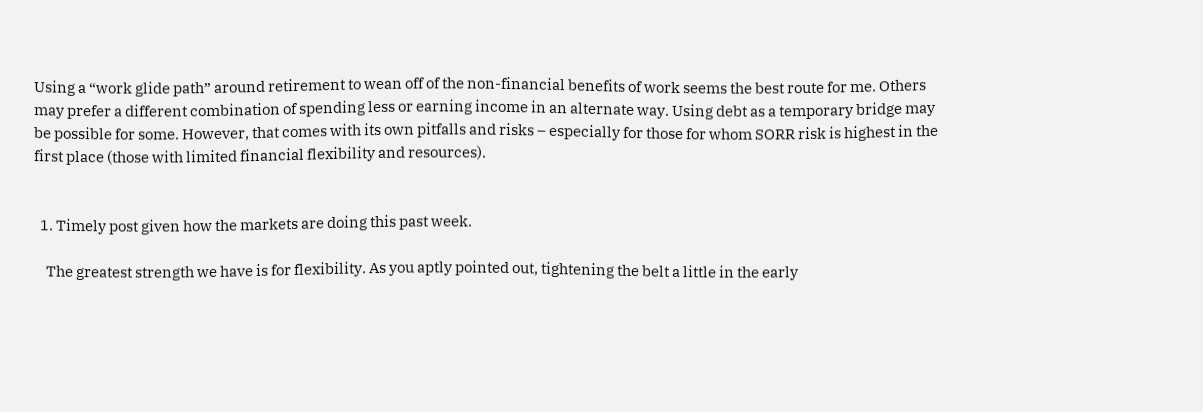Using a “work glide path” around retirement to wean off of the non-financial benefits of work seems the best route for me. Others may prefer a different combination of spending less or earning income in an alternate way. Using debt as a temporary bridge may be possible for some. However, that comes with its own pitfalls and risks – especially for those for whom SORR risk is highest in the first place (those with limited financial flexibility and resources).


  1. Timely post given how the markets are doing this past week.

    The greatest strength we have is for flexibility. As you aptly pointed out, tightening the belt a little in the early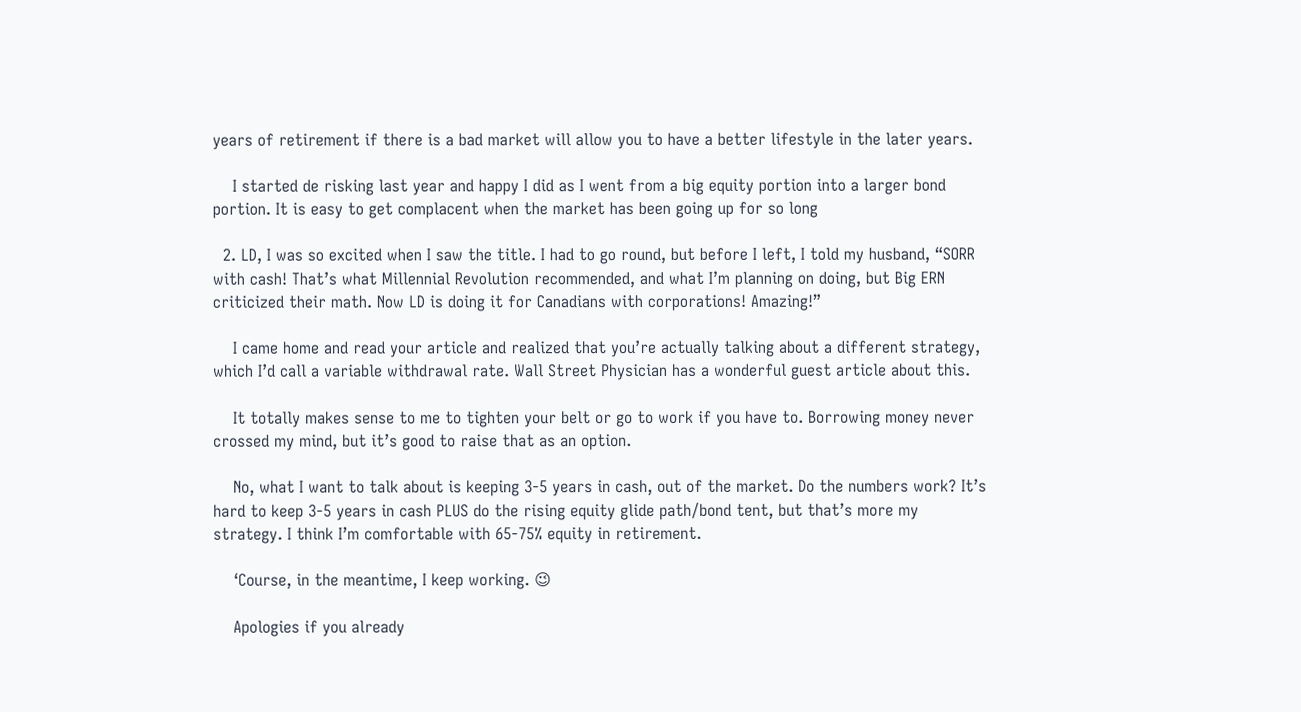years of retirement if there is a bad market will allow you to have a better lifestyle in the later years.

    I started de risking last year and happy I did as I went from a big equity portion into a larger bond portion. It is easy to get complacent when the market has been going up for so long

  2. LD, I was so excited when I saw the title. I had to go round, but before I left, I told my husband, “SORR with cash! That’s what Millennial Revolution recommended, and what I’m planning on doing, but Big ERN criticized their math. Now LD is doing it for Canadians with corporations! Amazing!”

    I came home and read your article and realized that you’re actually talking about a different strategy, which I’d call a variable withdrawal rate. Wall Street Physician has a wonderful guest article about this.

    It totally makes sense to me to tighten your belt or go to work if you have to. Borrowing money never crossed my mind, but it’s good to raise that as an option.

    No, what I want to talk about is keeping 3-5 years in cash, out of the market. Do the numbers work? It’s hard to keep 3-5 years in cash PLUS do the rising equity glide path/bond tent, but that’s more my strategy. I think I’m comfortable with 65-75% equity in retirement.

    ‘Course, in the meantime, I keep working. 😉

    Apologies if you already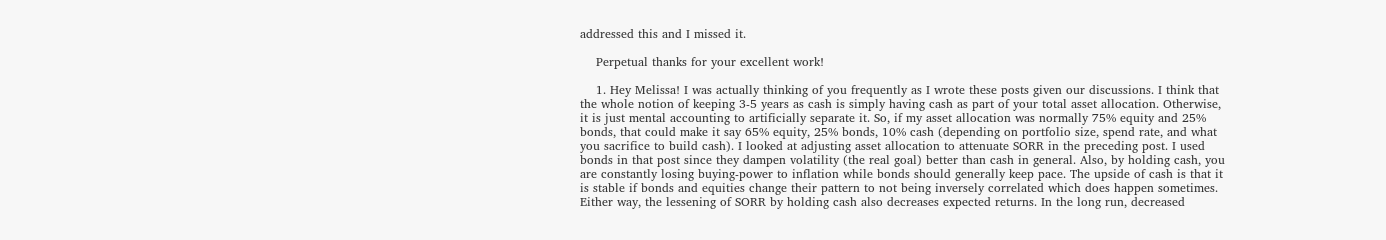addressed this and I missed it.

    Perpetual thanks for your excellent work!

    1. Hey Melissa! I was actually thinking of you frequently as I wrote these posts given our discussions. I think that the whole notion of keeping 3-5 years as cash is simply having cash as part of your total asset allocation. Otherwise, it is just mental accounting to artificially separate it. So, if my asset allocation was normally 75% equity and 25% bonds, that could make it say 65% equity, 25% bonds, 10% cash (depending on portfolio size, spend rate, and what you sacrifice to build cash). I looked at adjusting asset allocation to attenuate SORR in the preceding post. I used bonds in that post since they dampen volatility (the real goal) better than cash in general. Also, by holding cash, you are constantly losing buying-power to inflation while bonds should generally keep pace. The upside of cash is that it is stable if bonds and equities change their pattern to not being inversely correlated which does happen sometimes. Either way, the lessening of SORR by holding cash also decreases expected returns. In the long run, decreased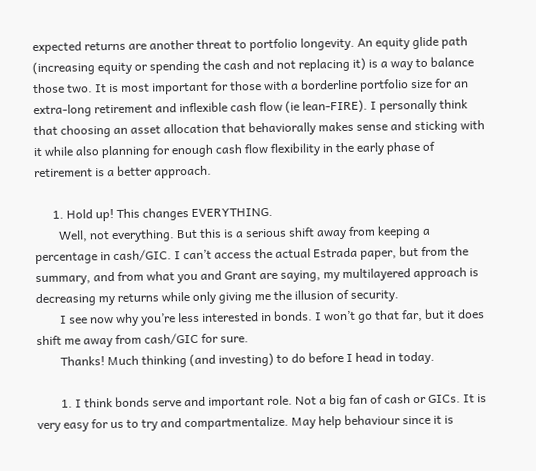expected returns are another threat to portfolio longevity. An equity glide path (increasing equity or spending the cash and not replacing it) is a way to balance those two. It is most important for those with a borderline portfolio size for an extra-long retirement and inflexible cash flow (ie lean-FIRE). I personally think that choosing an asset allocation that behaviorally makes sense and sticking with it while also planning for enough cash flow flexibility in the early phase of retirement is a better approach.

      1. Hold up! This changes EVERYTHING.
        Well, not everything. But this is a serious shift away from keeping a percentage in cash/GIC. I can’t access the actual Estrada paper, but from the summary, and from what you and Grant are saying, my multilayered approach is decreasing my returns while only giving me the illusion of security.
        I see now why you’re less interested in bonds. I won’t go that far, but it does shift me away from cash/GIC for sure.
        Thanks! Much thinking (and investing) to do before I head in today.

        1. I think bonds serve and important role. Not a big fan of cash or GICs. It is very easy for us to try and compartmentalize. May help behaviour since it is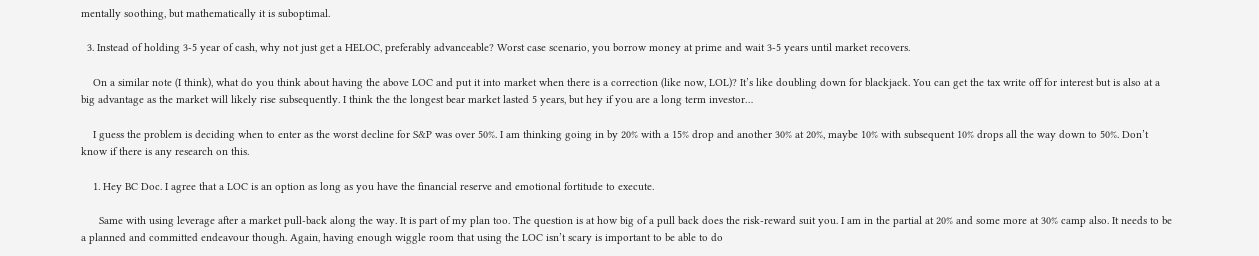mentally soothing, but mathematically it is suboptimal.

  3. Instead of holding 3-5 year of cash, why not just get a HELOC, preferably advanceable? Worst case scenario, you borrow money at prime and wait 3-5 years until market recovers.

    On a similar note (I think), what do you think about having the above LOC and put it into market when there is a correction (like now, LOL)? It’s like doubling down for blackjack. You can get the tax write off for interest but is also at a big advantage as the market will likely rise subsequently. I think the the longest bear market lasted 5 years, but hey if you are a long term investor…

    I guess the problem is deciding when to enter as the worst decline for S&P was over 50%. I am thinking going in by 20% with a 15% drop and another 30% at 20%, maybe 10% with subsequent 10% drops all the way down to 50%. Don’t know if there is any research on this.

    1. Hey BC Doc. I agree that a LOC is an option as long as you have the financial reserve and emotional fortitude to execute.

      Same with using leverage after a market pull-back along the way. It is part of my plan too. The question is at how big of a pull back does the risk-reward suit you. I am in the partial at 20% and some more at 30% camp also. It needs to be a planned and committed endeavour though. Again, having enough wiggle room that using the LOC isn’t scary is important to be able to do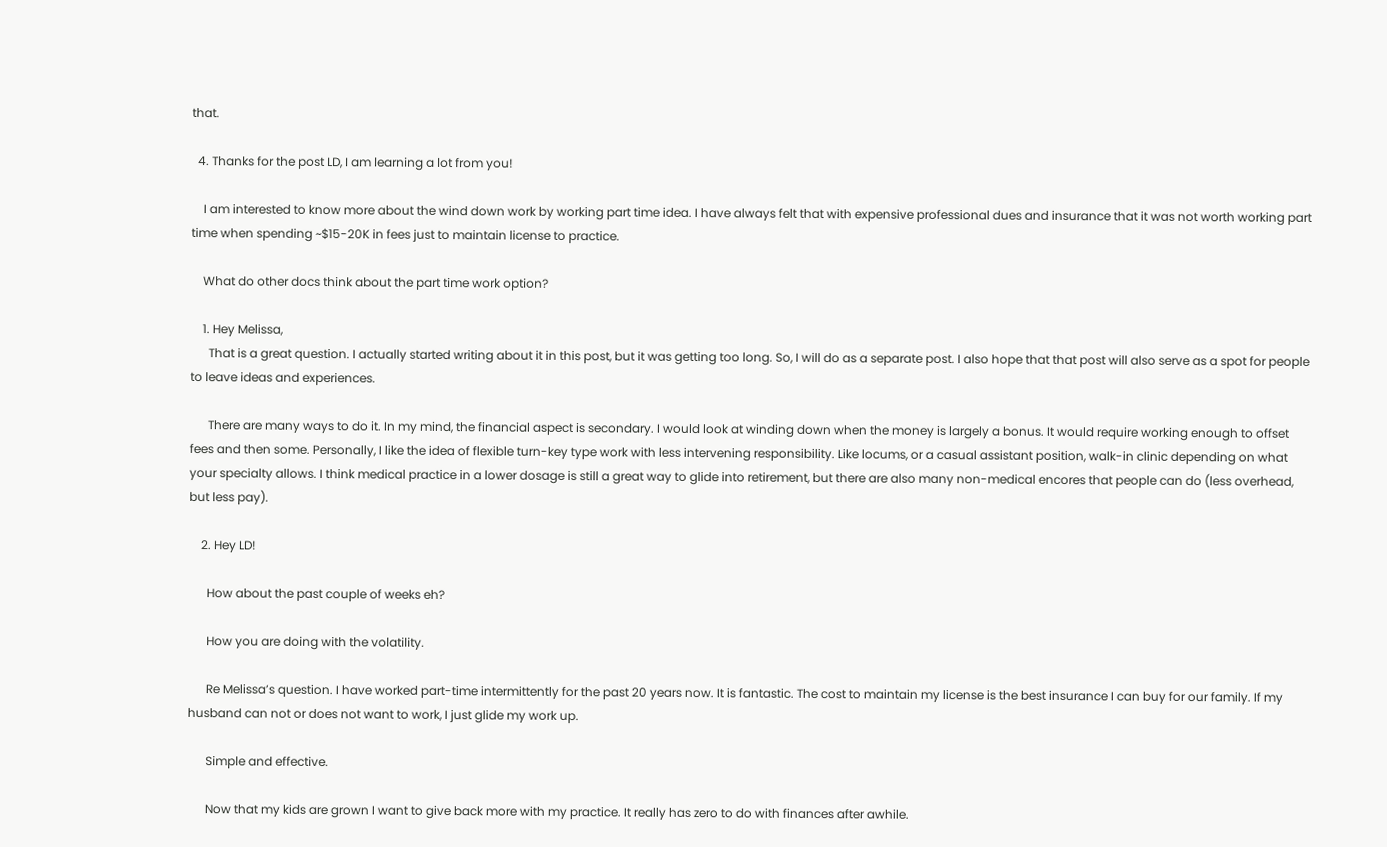that.

  4. Thanks for the post LD, I am learning a lot from you!

    I am interested to know more about the wind down work by working part time idea. I have always felt that with expensive professional dues and insurance that it was not worth working part time when spending ~$15-20K in fees just to maintain license to practice.

    What do other docs think about the part time work option?

    1. Hey Melissa,
      That is a great question. I actually started writing about it in this post, but it was getting too long. So, I will do as a separate post. I also hope that that post will also serve as a spot for people to leave ideas and experiences.

      There are many ways to do it. In my mind, the financial aspect is secondary. I would look at winding down when the money is largely a bonus. It would require working enough to offset fees and then some. Personally, I like the idea of flexible turn-key type work with less intervening responsibility. Like locums, or a casual assistant position, walk-in clinic depending on what your specialty allows. I think medical practice in a lower dosage is still a great way to glide into retirement, but there are also many non-medical encores that people can do (less overhead, but less pay).

    2. Hey LD!

      How about the past couple of weeks eh?

      How you are doing with the volatility.

      Re Melissa’s question. I have worked part-time intermittently for the past 20 years now. It is fantastic. The cost to maintain my license is the best insurance I can buy for our family. If my husband can not or does not want to work, I just glide my work up.

      Simple and effective.

      Now that my kids are grown I want to give back more with my practice. It really has zero to do with finances after awhile.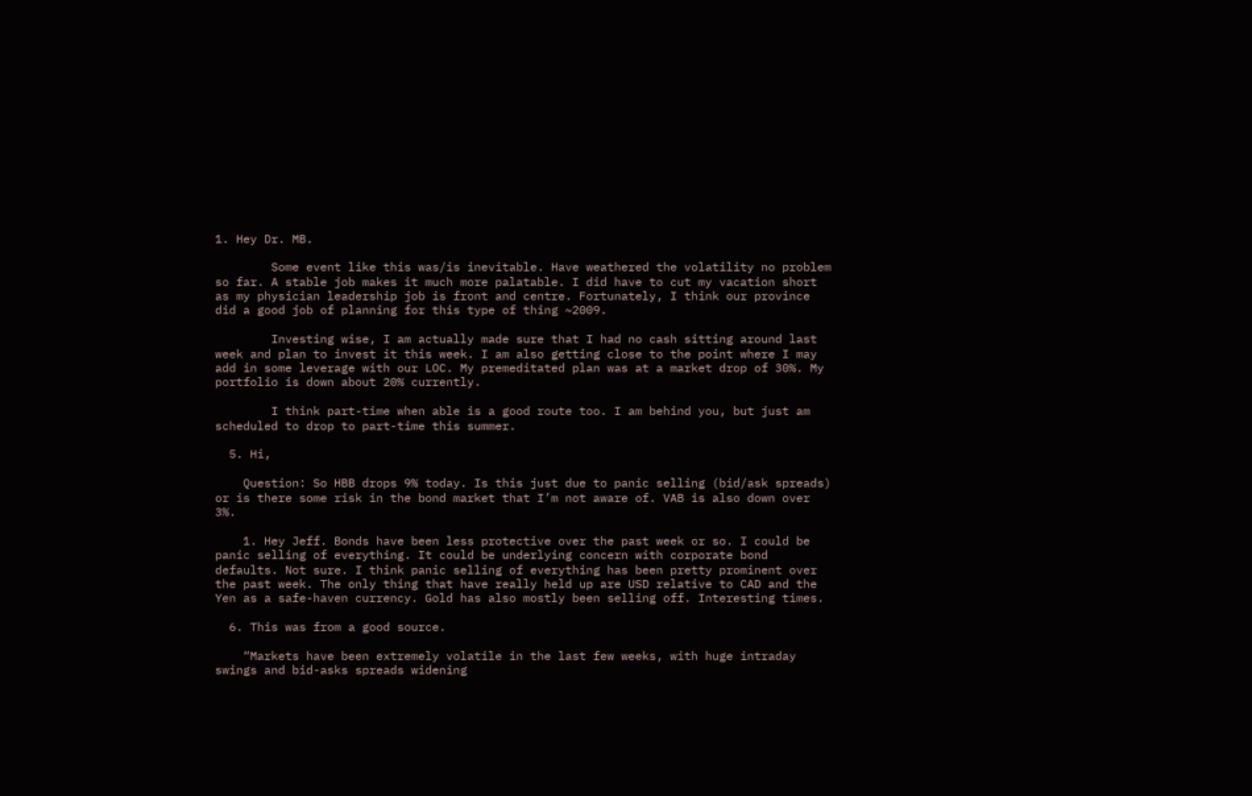1. Hey Dr. MB.

        Some event like this was/is inevitable. Have weathered the volatility no problem so far. A stable job makes it much more palatable. I did have to cut my vacation short as my physician leadership job is front and centre. Fortunately, I think our province did a good job of planning for this type of thing ~2009.

        Investing wise, I am actually made sure that I had no cash sitting around last week and plan to invest it this week. I am also getting close to the point where I may add in some leverage with our LOC. My premeditated plan was at a market drop of 30%. My portfolio is down about 20% currently.

        I think part-time when able is a good route too. I am behind you, but just am scheduled to drop to part-time this summer.

  5. Hi,

    Question: So HBB drops 9% today. Is this just due to panic selling (bid/ask spreads) or is there some risk in the bond market that I’m not aware of. VAB is also down over 3%.

    1. Hey Jeff. Bonds have been less protective over the past week or so. I could be panic selling of everything. It could be underlying concern with corporate bond defaults. Not sure. I think panic selling of everything has been pretty prominent over the past week. The only thing that have really held up are USD relative to CAD and the Yen as a safe-haven currency. Gold has also mostly been selling off. Interesting times.

  6. This was from a good source.

    “Markets have been extremely volatile in the last few weeks, with huge intraday swings and bid-asks spreads widening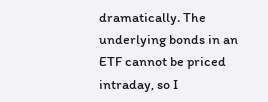dramatically. The underlying bonds in an ETF cannot be priced intraday, so I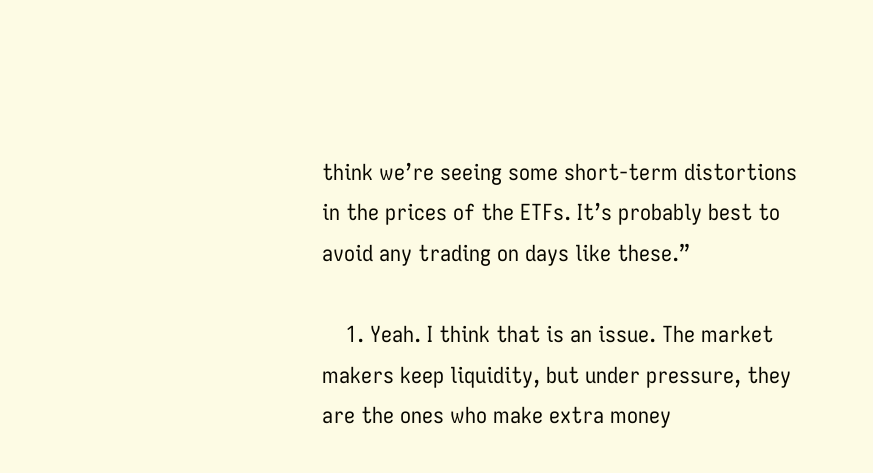think we’re seeing some short-term distortions in the prices of the ETFs. It’s probably best to avoid any trading on days like these.”

    1. Yeah. I think that is an issue. The market makers keep liquidity, but under pressure, they are the ones who make extra money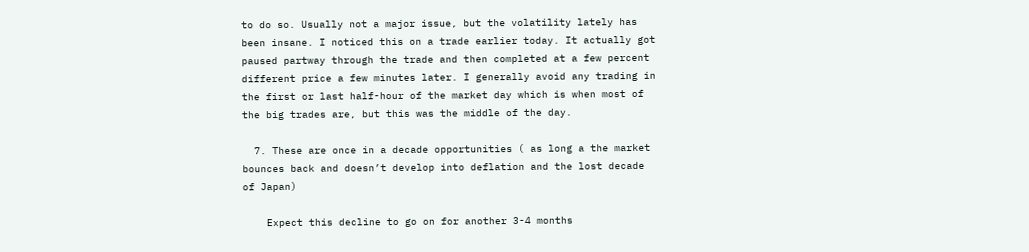to do so. Usually not a major issue, but the volatility lately has been insane. I noticed this on a trade earlier today. It actually got paused partway through the trade and then completed at a few percent different price a few minutes later. I generally avoid any trading in the first or last half-hour of the market day which is when most of the big trades are, but this was the middle of the day.

  7. These are once in a decade opportunities ( as long a the market bounces back and doesn’t develop into deflation and the lost decade of Japan)

    Expect this decline to go on for another 3-4 months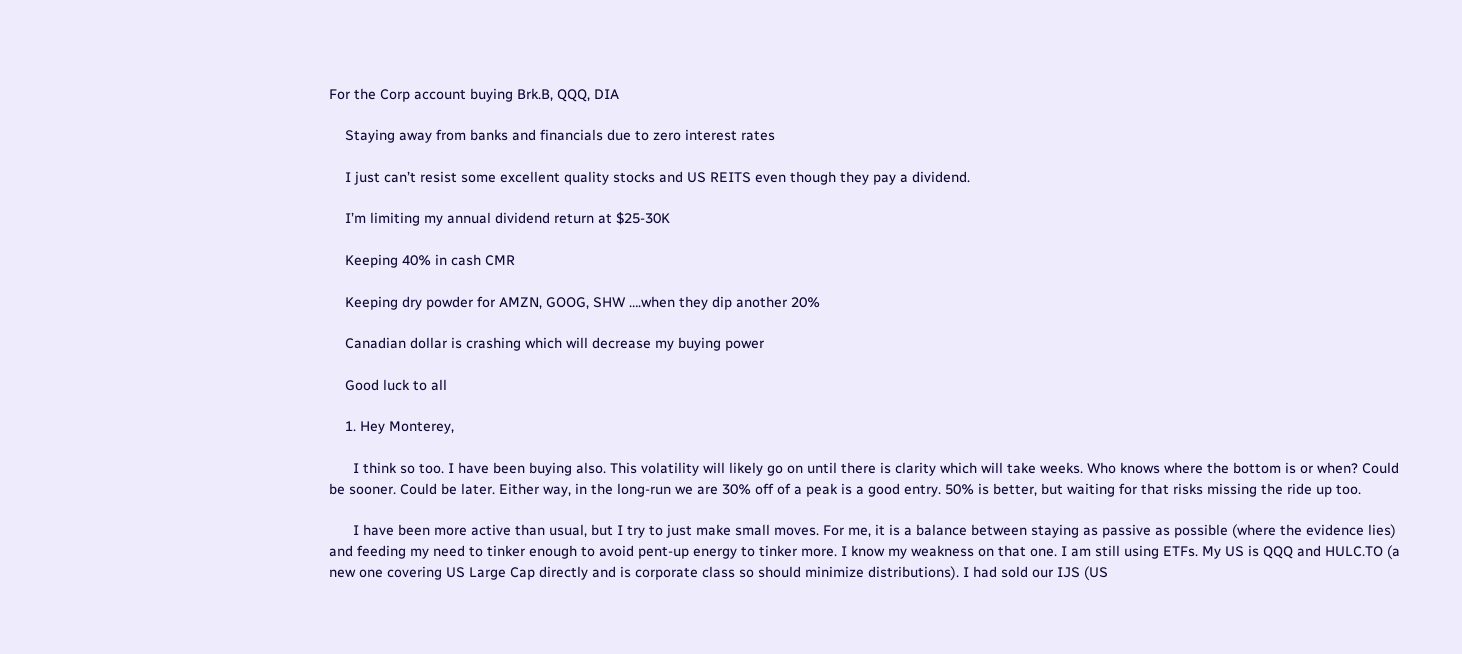For the Corp account buying Brk.B, QQQ, DIA

    Staying away from banks and financials due to zero interest rates

    I just can’t resist some excellent quality stocks and US REITS even though they pay a dividend.

    I’m limiting my annual dividend return at $25-30K

    Keeping 40% in cash CMR

    Keeping dry powder for AMZN, GOOG, SHW ….when they dip another 20%

    Canadian dollar is crashing which will decrease my buying power

    Good luck to all

    1. Hey Monterey,

      I think so too. I have been buying also. This volatility will likely go on until there is clarity which will take weeks. Who knows where the bottom is or when? Could be sooner. Could be later. Either way, in the long-run we are 30% off of a peak is a good entry. 50% is better, but waiting for that risks missing the ride up too.

      I have been more active than usual, but I try to just make small moves. For me, it is a balance between staying as passive as possible (where the evidence lies) and feeding my need to tinker enough to avoid pent-up energy to tinker more. I know my weakness on that one. I am still using ETFs. My US is QQQ and HULC.TO (a new one covering US Large Cap directly and is corporate class so should minimize distributions). I had sold our IJS (US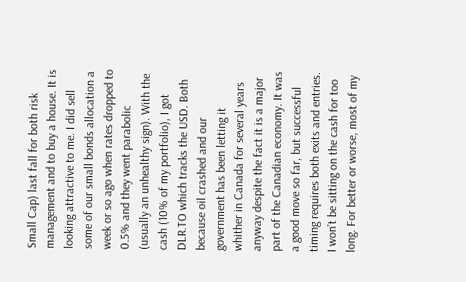Small Cap) last fall for both risk management and to buy a house. It is looking attractive to me. I did sell some of our small bonds allocation a week or so ago when rates dropped to 0.5% and they went parabolic (usually an unhealthy sign). With the cash (10% of my portfolio), I got DLR.TO which tracks the USD. Both because oil crashed and our government has been letting it whither in Canada for several years anyway despite the fact it is a major part of the Canadian economy. It was a good move so far, but successful timing requires both exits and entries. I won’t be sitting on the cash for too long. For better or worse, most of my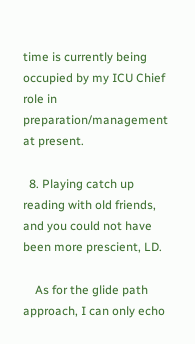time is currently being occupied by my ICU Chief role in preparation/management at present.

  8. Playing catch up reading with old friends, and you could not have been more prescient, LD.

    As for the glide path approach, I can only echo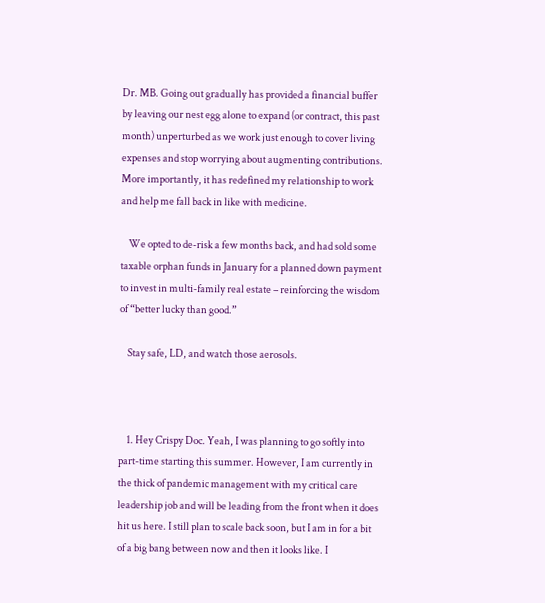Dr. MB. Going out gradually has provided a financial buffer by leaving our nest egg alone to expand (or contract, this past month) unperturbed as we work just enough to cover living expenses and stop worrying about augmenting contributions. More importantly, it has redefined my relationship to work and help me fall back in like with medicine.

    We opted to de-risk a few months back, and had sold some taxable orphan funds in January for a planned down payment to invest in multi-family real estate – reinforcing the wisdom of “better lucky than good.”

    Stay safe, LD, and watch those aerosols.



    1. Hey Crispy Doc. Yeah, I was planning to go softly into part-time starting this summer. However, I am currently in the thick of pandemic management with my critical care leadership job and will be leading from the front when it does hit us here. I still plan to scale back soon, but I am in for a bit of a big bang between now and then it looks like. I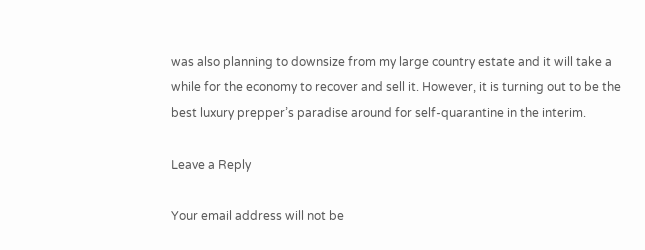was also planning to downsize from my large country estate and it will take a while for the economy to recover and sell it. However, it is turning out to be the best luxury prepper’s paradise around for self-quarantine in the interim.

Leave a Reply

Your email address will not be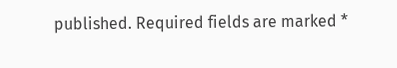published. Required fields are marked *